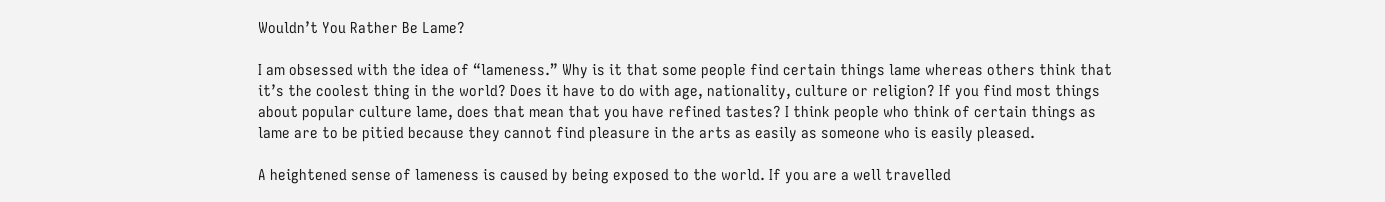Wouldn’t You Rather Be Lame?

I am obsessed with the idea of “lameness.” Why is it that some people find certain things lame whereas others think that it’s the coolest thing in the world? Does it have to do with age, nationality, culture or religion? If you find most things about popular culture lame, does that mean that you have refined tastes? I think people who think of certain things as lame are to be pitied because they cannot find pleasure in the arts as easily as someone who is easily pleased.

A heightened sense of lameness is caused by being exposed to the world. If you are a well travelled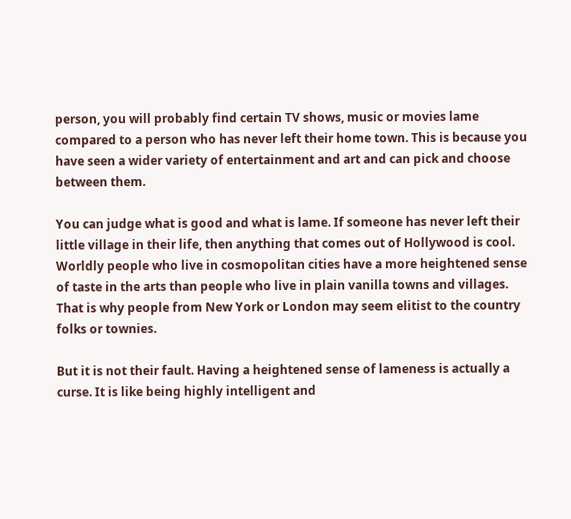person, you will probably find certain TV shows, music or movies lame compared to a person who has never left their home town. This is because you have seen a wider variety of entertainment and art and can pick and choose between them.

You can judge what is good and what is lame. If someone has never left their little village in their life, then anything that comes out of Hollywood is cool. Worldly people who live in cosmopolitan cities have a more heightened sense of taste in the arts than people who live in plain vanilla towns and villages. That is why people from New York or London may seem elitist to the country folks or townies.

But it is not their fault. Having a heightened sense of lameness is actually a curse. It is like being highly intelligent and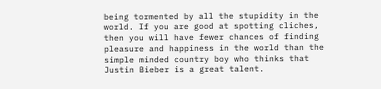being tormented by all the stupidity in the world. If you are good at spotting cliches, then you will have fewer chances of finding pleasure and happiness in the world than the simple minded country boy who thinks that Justin Bieber is a great talent.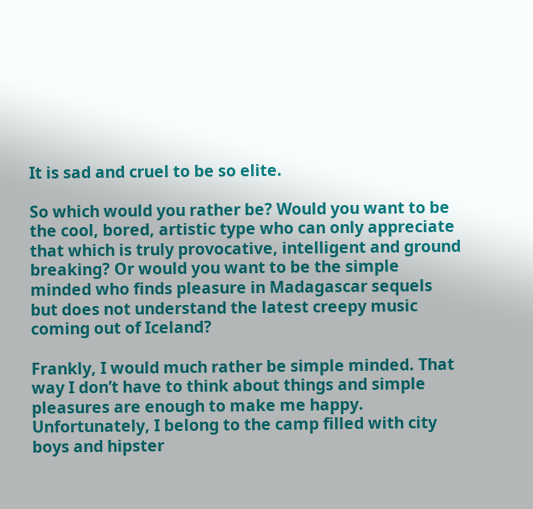It is sad and cruel to be so elite.

So which would you rather be? Would you want to be the cool, bored, artistic type who can only appreciate that which is truly provocative, intelligent and ground breaking? Or would you want to be the simple minded who finds pleasure in Madagascar sequels but does not understand the latest creepy music coming out of Iceland?

Frankly, I would much rather be simple minded. That way I don’t have to think about things and simple pleasures are enough to make me happy. Unfortunately, I belong to the camp filled with city boys and hipster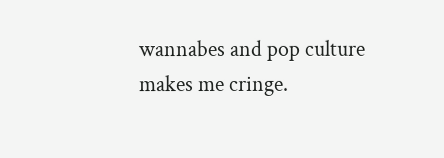wannabes and pop culture makes me cringe.